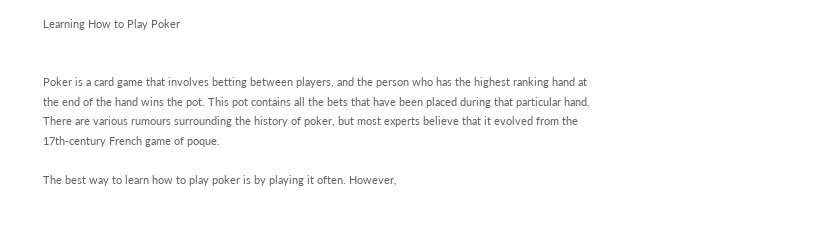Learning How to Play Poker


Poker is a card game that involves betting between players, and the person who has the highest ranking hand at the end of the hand wins the pot. This pot contains all the bets that have been placed during that particular hand. There are various rumours surrounding the history of poker, but most experts believe that it evolved from the 17th-century French game of poque.

The best way to learn how to play poker is by playing it often. However,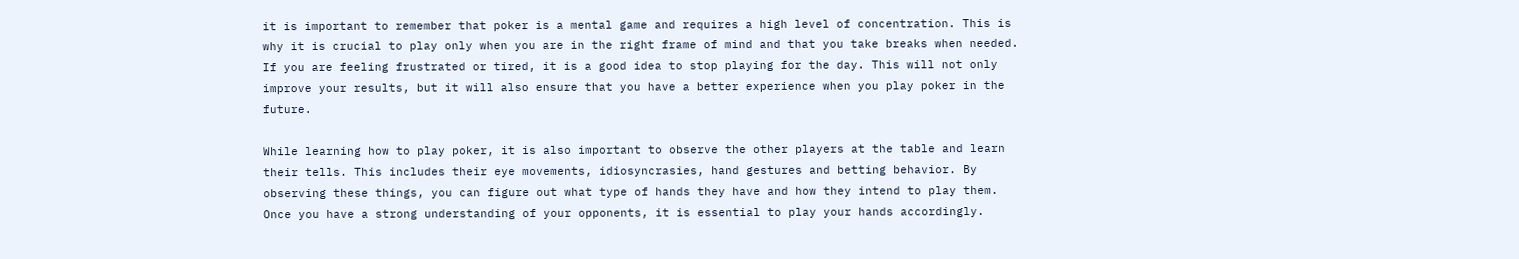it is important to remember that poker is a mental game and requires a high level of concentration. This is why it is crucial to play only when you are in the right frame of mind and that you take breaks when needed. If you are feeling frustrated or tired, it is a good idea to stop playing for the day. This will not only improve your results, but it will also ensure that you have a better experience when you play poker in the future.

While learning how to play poker, it is also important to observe the other players at the table and learn their tells. This includes their eye movements, idiosyncrasies, hand gestures and betting behavior. By observing these things, you can figure out what type of hands they have and how they intend to play them. Once you have a strong understanding of your opponents, it is essential to play your hands accordingly.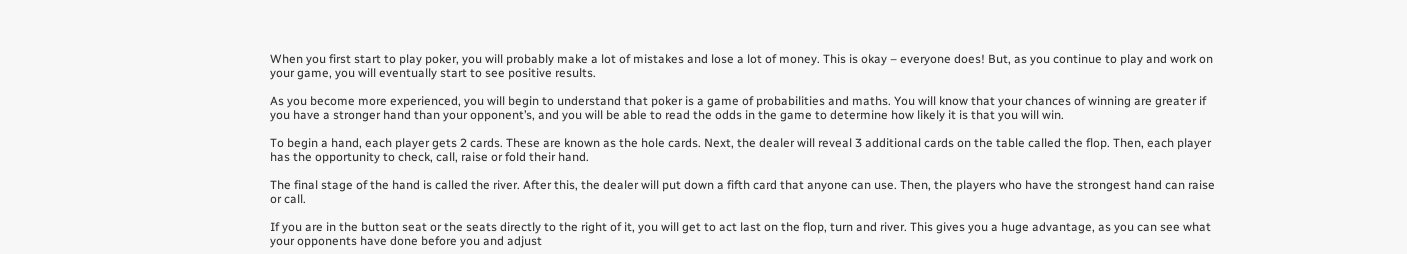When you first start to play poker, you will probably make a lot of mistakes and lose a lot of money. This is okay – everyone does! But, as you continue to play and work on your game, you will eventually start to see positive results.

As you become more experienced, you will begin to understand that poker is a game of probabilities and maths. You will know that your chances of winning are greater if you have a stronger hand than your opponent’s, and you will be able to read the odds in the game to determine how likely it is that you will win.

To begin a hand, each player gets 2 cards. These are known as the hole cards. Next, the dealer will reveal 3 additional cards on the table called the flop. Then, each player has the opportunity to check, call, raise or fold their hand.

The final stage of the hand is called the river. After this, the dealer will put down a fifth card that anyone can use. Then, the players who have the strongest hand can raise or call.

If you are in the button seat or the seats directly to the right of it, you will get to act last on the flop, turn and river. This gives you a huge advantage, as you can see what your opponents have done before you and adjust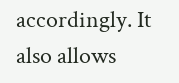accordingly. It also allows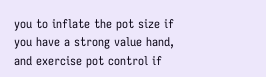you to inflate the pot size if you have a strong value hand, and exercise pot control if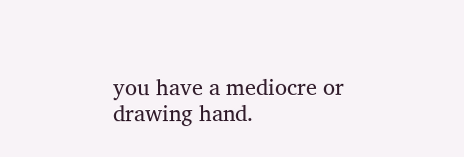you have a mediocre or drawing hand.